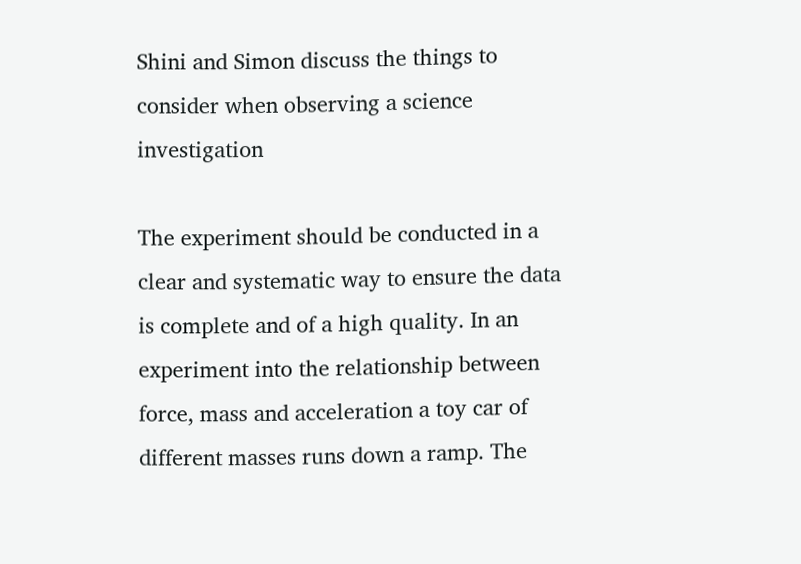Shini and Simon discuss the things to consider when observing a science investigation

The experiment should be conducted in a clear and systematic way to ensure the data is complete and of a high quality. In an experiment into the relationship between force, mass and acceleration a toy car of different masses runs down a ramp. The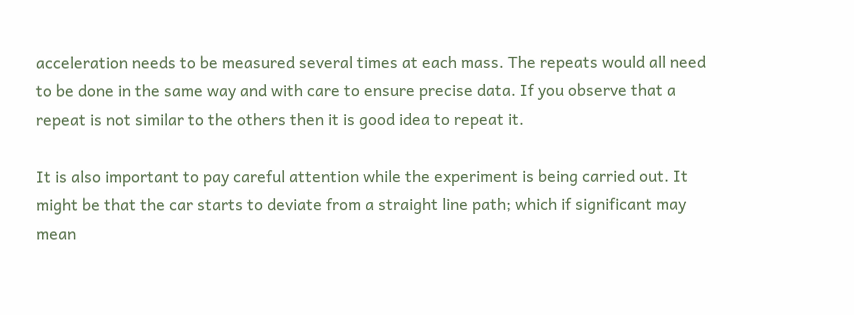acceleration needs to be measured several times at each mass. The repeats would all need to be done in the same way and with care to ensure precise data. If you observe that a repeat is not similar to the others then it is good idea to repeat it.

It is also important to pay careful attention while the experiment is being carried out. It might be that the car starts to deviate from a straight line path; which if significant may mean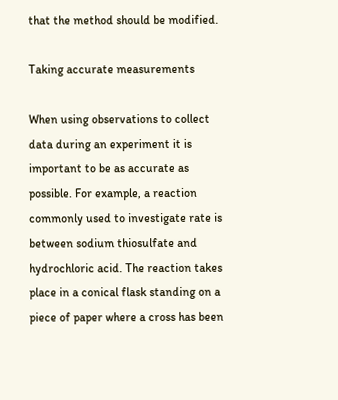that the method should be modified.

Taking accurate measurements

When using observations to collect data during an experiment it is important to be as accurate as possible. For example, a reaction commonly used to investigate rate is between sodium thiosulfate and hydrochloric acid. The reaction takes place in a conical flask standing on a piece of paper where a cross has been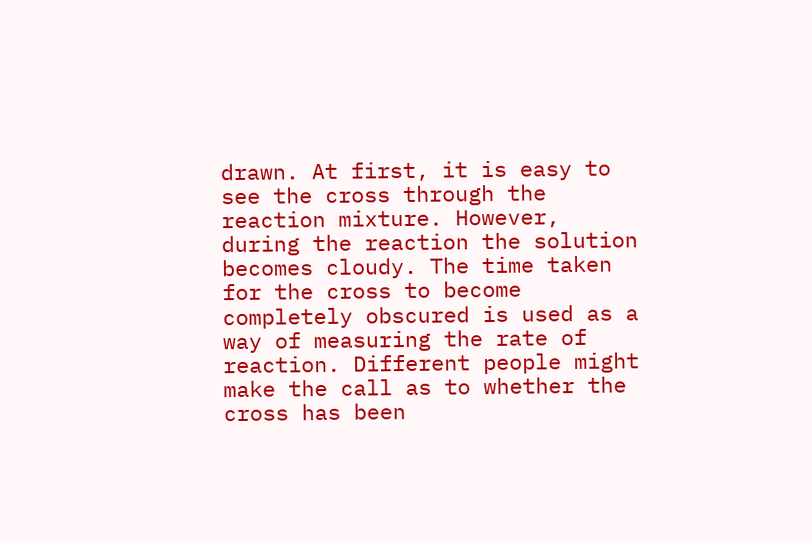drawn. At first, it is easy to see the cross through the reaction mixture. However, during the reaction the solution becomes cloudy. The time taken for the cross to become completely obscured is used as a way of measuring the rate of reaction. Different people might make the call as to whether the cross has been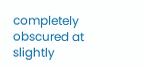completely obscured at slightly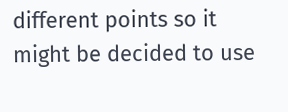different points so it might be decided to use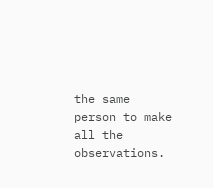the same person to make all the observations.